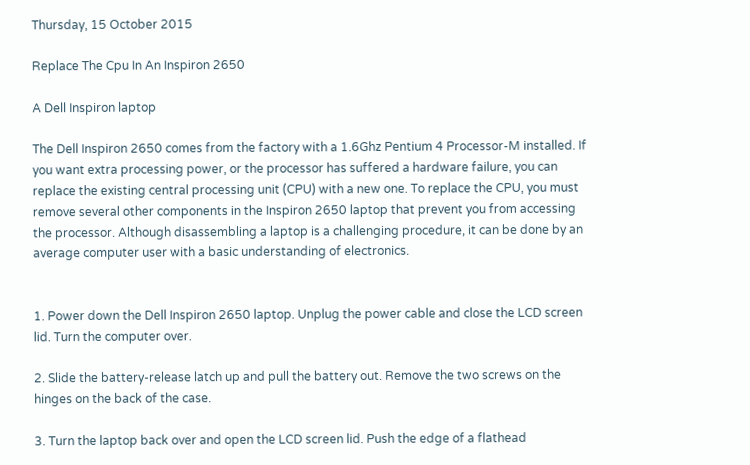Thursday, 15 October 2015

Replace The Cpu In An Inspiron 2650

A Dell Inspiron laptop

The Dell Inspiron 2650 comes from the factory with a 1.6Ghz Pentium 4 Processor-M installed. If you want extra processing power, or the processor has suffered a hardware failure, you can replace the existing central processing unit (CPU) with a new one. To replace the CPU, you must remove several other components in the Inspiron 2650 laptop that prevent you from accessing the processor. Although disassembling a laptop is a challenging procedure, it can be done by an average computer user with a basic understanding of electronics.


1. Power down the Dell Inspiron 2650 laptop. Unplug the power cable and close the LCD screen lid. Turn the computer over.

2. Slide the battery-release latch up and pull the battery out. Remove the two screws on the hinges on the back of the case.

3. Turn the laptop back over and open the LCD screen lid. Push the edge of a flathead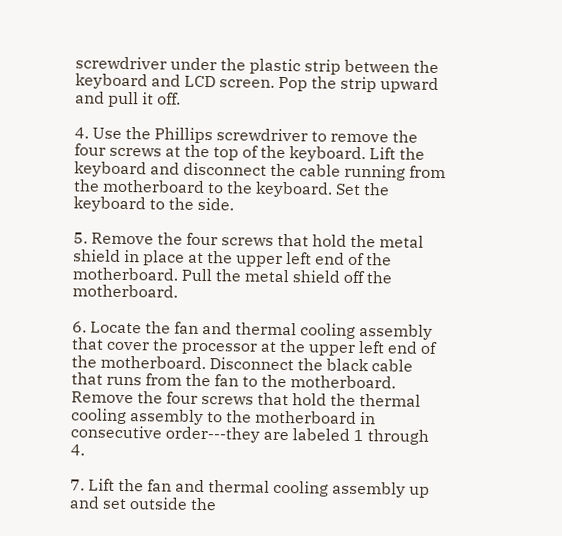screwdriver under the plastic strip between the keyboard and LCD screen. Pop the strip upward and pull it off.

4. Use the Phillips screwdriver to remove the four screws at the top of the keyboard. Lift the keyboard and disconnect the cable running from the motherboard to the keyboard. Set the keyboard to the side.

5. Remove the four screws that hold the metal shield in place at the upper left end of the motherboard. Pull the metal shield off the motherboard.

6. Locate the fan and thermal cooling assembly that cover the processor at the upper left end of the motherboard. Disconnect the black cable that runs from the fan to the motherboard. Remove the four screws that hold the thermal cooling assembly to the motherboard in consecutive order---they are labeled 1 through 4.

7. Lift the fan and thermal cooling assembly up and set outside the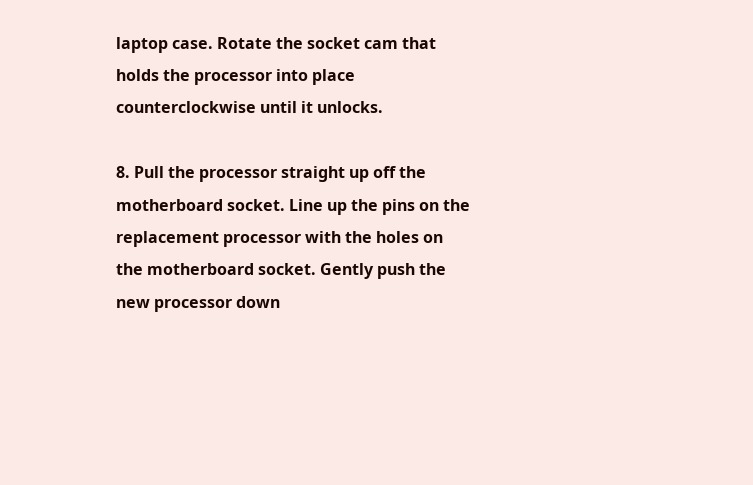laptop case. Rotate the socket cam that holds the processor into place counterclockwise until it unlocks.

8. Pull the processor straight up off the motherboard socket. Line up the pins on the replacement processor with the holes on the motherboard socket. Gently push the new processor down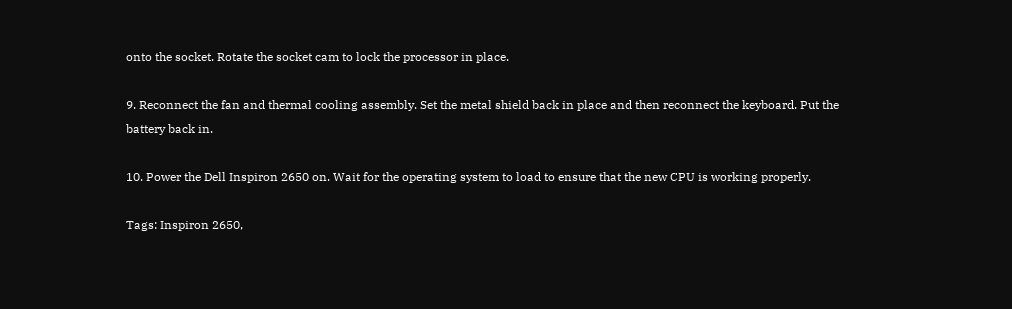onto the socket. Rotate the socket cam to lock the processor in place.

9. Reconnect the fan and thermal cooling assembly. Set the metal shield back in place and then reconnect the keyboard. Put the battery back in.

10. Power the Dell Inspiron 2650 on. Wait for the operating system to load to ensure that the new CPU is working properly.

Tags: Inspiron 2650,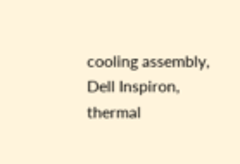cooling assembly, Dell Inspiron, thermal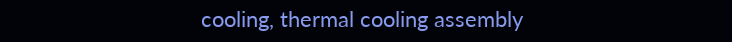cooling, thermal cooling assembly